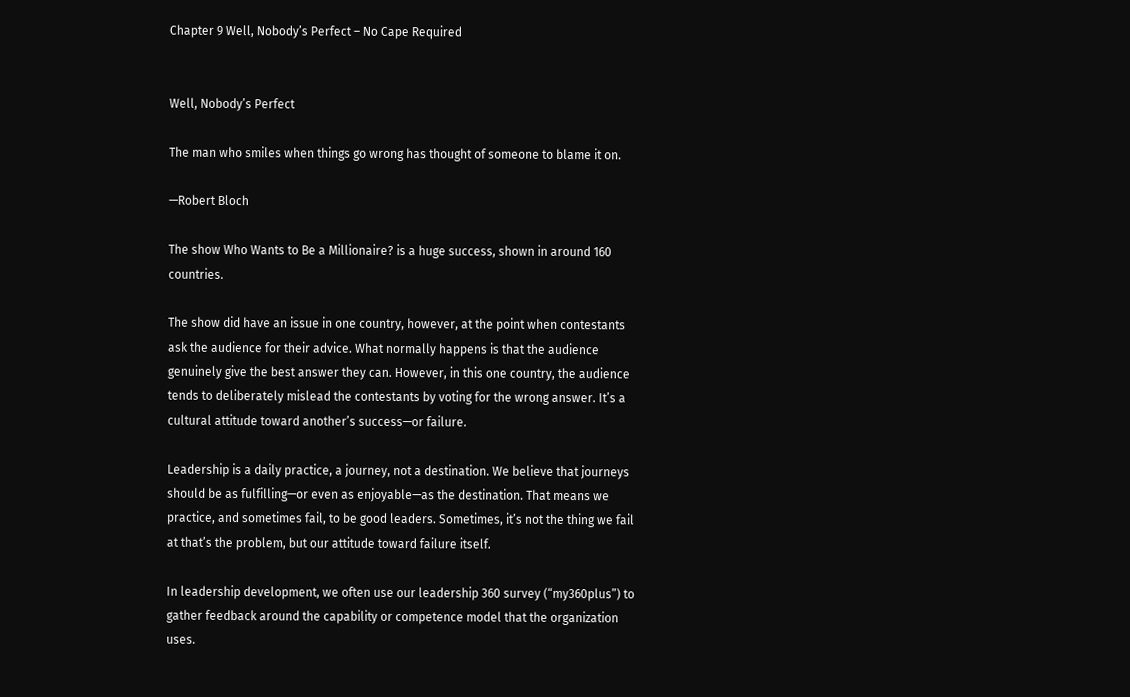Chapter 9 Well, Nobody’s Perfect – No Cape Required


Well, Nobody’s Perfect

The man who smiles when things go wrong has thought of someone to blame it on.

—Robert Bloch

The show Who Wants to Be a Millionaire? is a huge success, shown in around 160 countries.

The show did have an issue in one country, however, at the point when contestants ask the audience for their advice. What normally happens is that the audience genuinely give the best answer they can. However, in this one country, the audience tends to deliberately mislead the contestants by voting for the wrong answer. It’s a cultural attitude toward another’s success—or failure.

Leadership is a daily practice, a journey, not a destination. We believe that journeys should be as fulfilling—or even as enjoyable—as the destination. That means we practice, and sometimes fail, to be good leaders. Sometimes, it’s not the thing we fail at that’s the problem, but our attitude toward failure itself.

In leadership development, we often use our leadership 360 survey (“my360plus”) to gather feedback around the capability or competence model that the organization uses.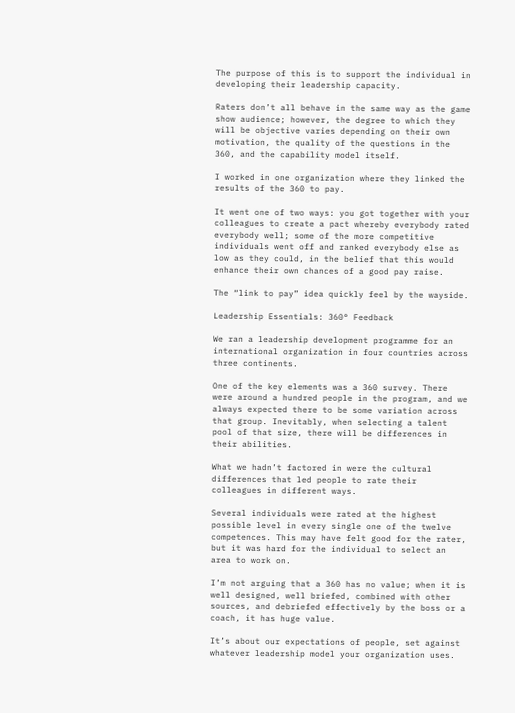The purpose of this is to support the individual in developing their leadership capacity.

Raters don’t all behave in the same way as the game show audience; however, the degree to which they will be objective varies depending on their own motivation, the quality of the questions in the 360, and the capability model itself.

I worked in one organization where they linked the results of the 360 to pay.

It went one of two ways: you got together with your colleagues to create a pact whereby everybody rated everybody well; some of the more competitive individuals went off and ranked everybody else as low as they could, in the belief that this would enhance their own chances of a good pay raise.

The “link to pay” idea quickly feel by the wayside.

Leadership Essentials: 360° Feedback

We ran a leadership development programme for an international organization in four countries across three continents.

One of the key elements was a 360 survey. There were around a hundred people in the program, and we always expected there to be some variation across that group. Inevitably, when selecting a talent pool of that size, there will be differences in their abilities.

What we hadn’t factored in were the cultural differences that led people to rate their colleagues in different ways.

Several individuals were rated at the highest possible level in every single one of the twelve competences. This may have felt good for the rater, but it was hard for the individual to select an area to work on.

I’m not arguing that a 360 has no value; when it is well designed, well briefed, combined with other sources, and debriefed effectively by the boss or a coach, it has huge value.

It’s about our expectations of people, set against whatever leadership model your organization uses.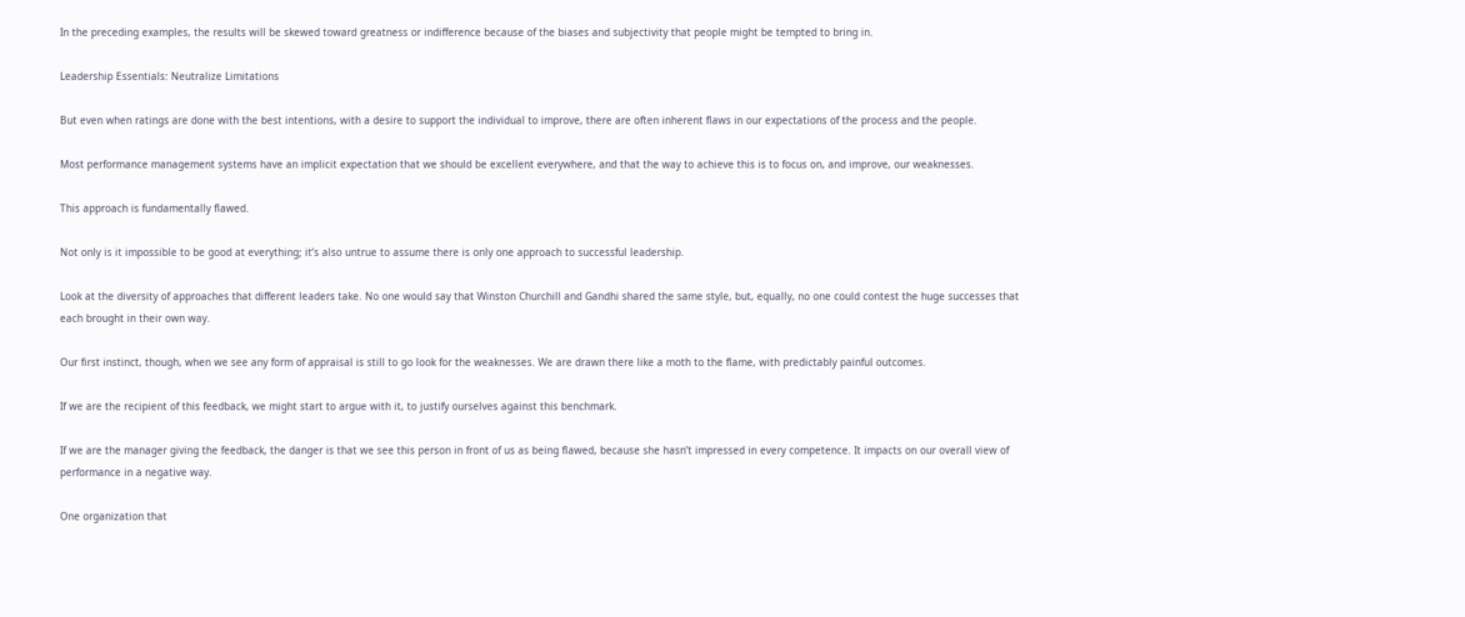In the preceding examples, the results will be skewed toward greatness or indifference because of the biases and subjectivity that people might be tempted to bring in.

Leadership Essentials: Neutralize Limitations

But even when ratings are done with the best intentions, with a desire to support the individual to improve, there are often inherent flaws in our expectations of the process and the people.

Most performance management systems have an implicit expectation that we should be excellent everywhere, and that the way to achieve this is to focus on, and improve, our weaknesses.

This approach is fundamentally flawed.

Not only is it impossible to be good at everything; it’s also untrue to assume there is only one approach to successful leadership.

Look at the diversity of approaches that different leaders take. No one would say that Winston Churchill and Gandhi shared the same style, but, equally, no one could contest the huge successes that each brought in their own way.

Our first instinct, though, when we see any form of appraisal is still to go look for the weaknesses. We are drawn there like a moth to the flame, with predictably painful outcomes.

If we are the recipient of this feedback, we might start to argue with it, to justify ourselves against this benchmark.

If we are the manager giving the feedback, the danger is that we see this person in front of us as being flawed, because she hasn’t impressed in every competence. It impacts on our overall view of performance in a negative way.

One organization that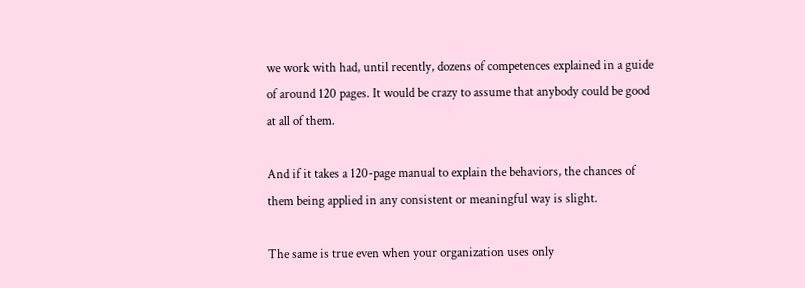we work with had, until recently, dozens of competences explained in a guide of around 120 pages. It would be crazy to assume that anybody could be good at all of them.

And if it takes a 120-page manual to explain the behaviors, the chances of them being applied in any consistent or meaningful way is slight.

The same is true even when your organization uses only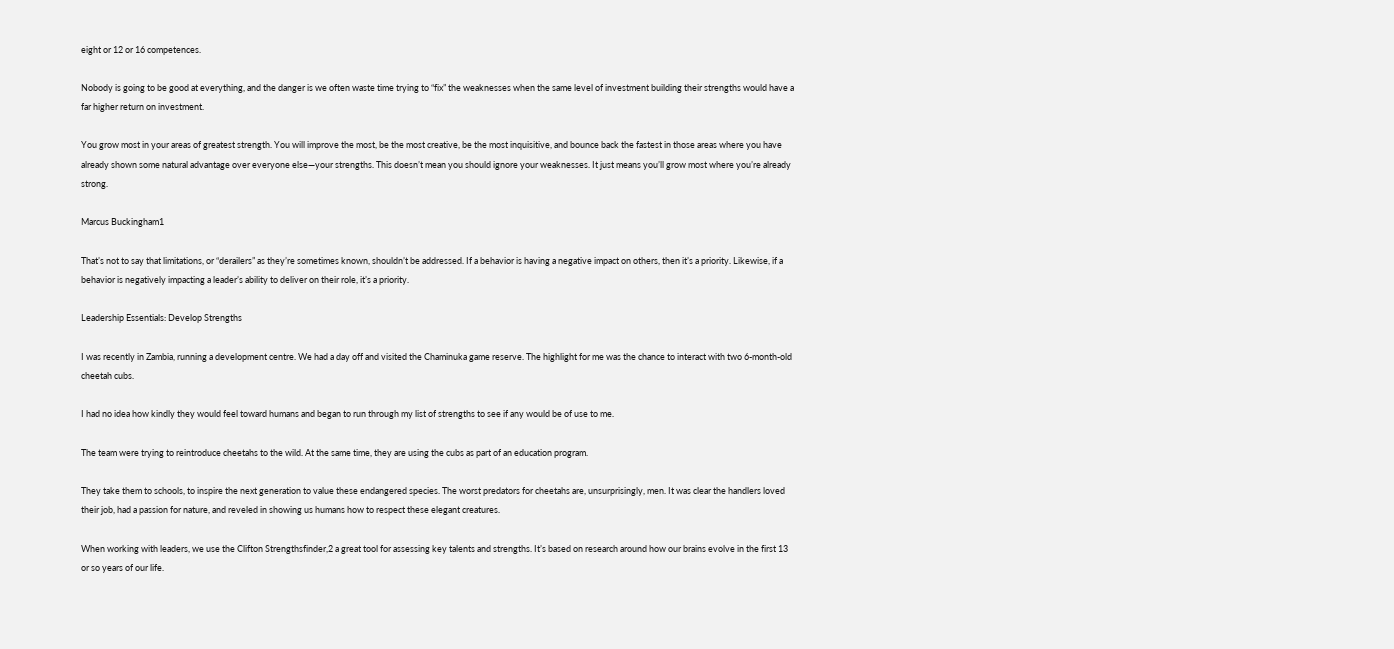eight or 12 or 16 competences.

Nobody is going to be good at everything, and the danger is we often waste time trying to “fix” the weaknesses when the same level of investment building their strengths would have a far higher return on investment.

You grow most in your areas of greatest strength. You will improve the most, be the most creative, be the most inquisitive, and bounce back the fastest in those areas where you have already shown some natural advantage over everyone else—your strengths. This doesn’t mean you should ignore your weaknesses. It just means you’ll grow most where you’re already strong.

Marcus Buckingham1

That’s not to say that limitations, or “derailers” as they’re sometimes known, shouldn’t be addressed. If a behavior is having a negative impact on others, then it’s a priority. Likewise, if a behavior is negatively impacting a leader’s ability to deliver on their role, it’s a priority.

Leadership Essentials: Develop Strengths

I was recently in Zambia, running a development centre. We had a day off and visited the Chaminuka game reserve. The highlight for me was the chance to interact with two 6-month-old cheetah cubs.

I had no idea how kindly they would feel toward humans and began to run through my list of strengths to see if any would be of use to me.

The team were trying to reintroduce cheetahs to the wild. At the same time, they are using the cubs as part of an education program.

They take them to schools, to inspire the next generation to value these endangered species. The worst predators for cheetahs are, unsurprisingly, men. It was clear the handlers loved their job, had a passion for nature, and reveled in showing us humans how to respect these elegant creatures.

When working with leaders, we use the Clifton Strengthsfinder,2 a great tool for assessing key talents and strengths. It’s based on research around how our brains evolve in the first 13 or so years of our life.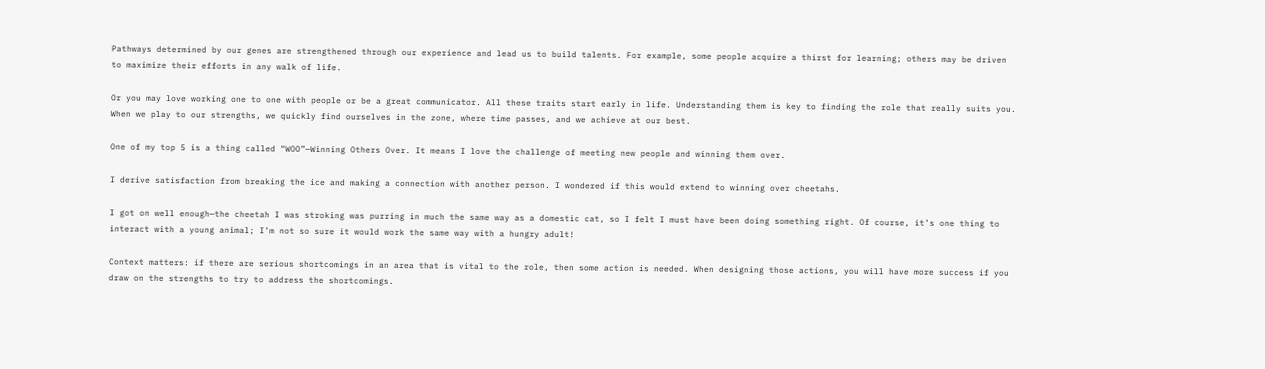Pathways determined by our genes are strengthened through our experience and lead us to build talents. For example, some people acquire a thirst for learning; others may be driven to maximize their efforts in any walk of life.

Or you may love working one to one with people or be a great communicator. All these traits start early in life. Understanding them is key to finding the role that really suits you. When we play to our strengths, we quickly find ourselves in the zone, where time passes, and we achieve at our best.

One of my top 5 is a thing called “WOO”—Winning Others Over. It means I love the challenge of meeting new people and winning them over.

I derive satisfaction from breaking the ice and making a connection with another person. I wondered if this would extend to winning over cheetahs.

I got on well enough—the cheetah I was stroking was purring in much the same way as a domestic cat, so I felt I must have been doing something right. Of course, it’s one thing to interact with a young animal; I’m not so sure it would work the same way with a hungry adult!

Context matters: if there are serious shortcomings in an area that is vital to the role, then some action is needed. When designing those actions, you will have more success if you draw on the strengths to try to address the shortcomings.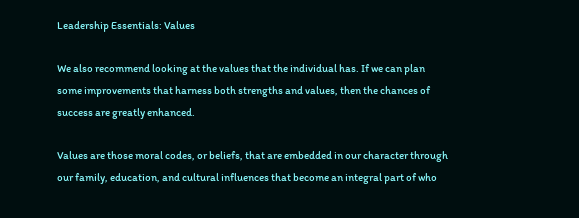Leadership Essentials: Values

We also recommend looking at the values that the individual has. If we can plan some improvements that harness both strengths and values, then the chances of success are greatly enhanced.

Values are those moral codes, or beliefs, that are embedded in our character through our family, education, and cultural influences that become an integral part of who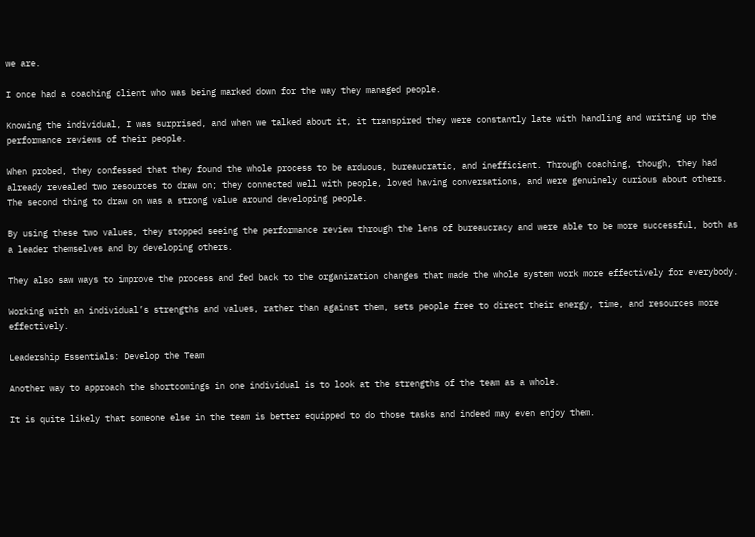we are.

I once had a coaching client who was being marked down for the way they managed people.

Knowing the individual, I was surprised, and when we talked about it, it transpired they were constantly late with handling and writing up the performance reviews of their people.

When probed, they confessed that they found the whole process to be arduous, bureaucratic, and inefficient. Through coaching, though, they had already revealed two resources to draw on; they connected well with people, loved having conversations, and were genuinely curious about others. The second thing to draw on was a strong value around developing people.

By using these two values, they stopped seeing the performance review through the lens of bureaucracy and were able to be more successful, both as a leader themselves and by developing others.

They also saw ways to improve the process and fed back to the organization changes that made the whole system work more effectively for everybody.

Working with an individual’s strengths and values, rather than against them, sets people free to direct their energy, time, and resources more effectively.

Leadership Essentials: Develop the Team

Another way to approach the shortcomings in one individual is to look at the strengths of the team as a whole.

It is quite likely that someone else in the team is better equipped to do those tasks and indeed may even enjoy them.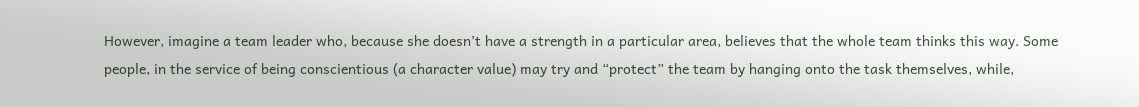However, imagine a team leader who, because she doesn’t have a strength in a particular area, believes that the whole team thinks this way. Some people, in the service of being conscientious (a character value) may try and “protect” the team by hanging onto the task themselves, while,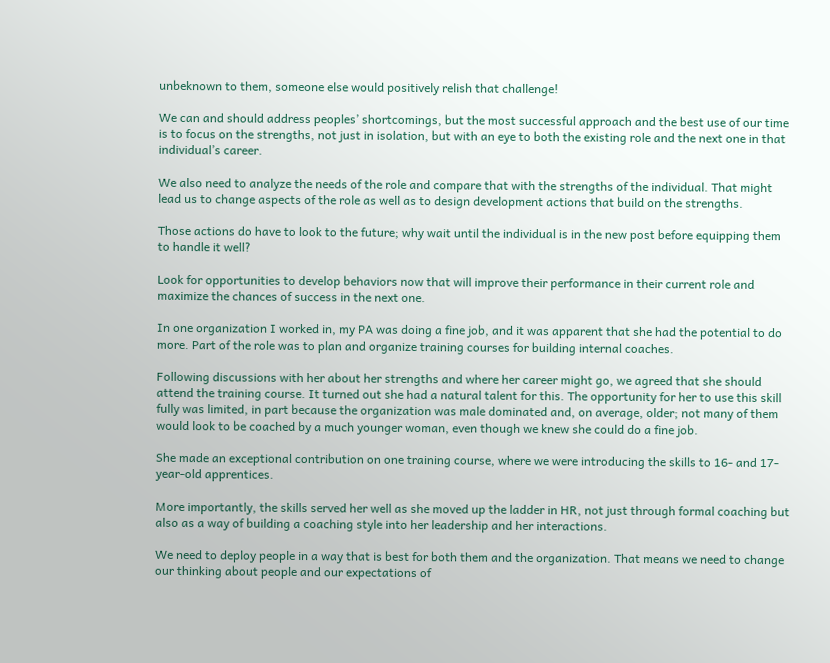unbeknown to them, someone else would positively relish that challenge!

We can and should address peoples’ shortcomings, but the most successful approach and the best use of our time is to focus on the strengths, not just in isolation, but with an eye to both the existing role and the next one in that individual’s career.

We also need to analyze the needs of the role and compare that with the strengths of the individual. That might lead us to change aspects of the role as well as to design development actions that build on the strengths.

Those actions do have to look to the future; why wait until the individual is in the new post before equipping them to handle it well?

Look for opportunities to develop behaviors now that will improve their performance in their current role and maximize the chances of success in the next one.

In one organization I worked in, my PA was doing a fine job, and it was apparent that she had the potential to do more. Part of the role was to plan and organize training courses for building internal coaches.

Following discussions with her about her strengths and where her career might go, we agreed that she should attend the training course. It turned out she had a natural talent for this. The opportunity for her to use this skill fully was limited, in part because the organization was male dominated and, on average, older; not many of them would look to be coached by a much younger woman, even though we knew she could do a fine job.

She made an exceptional contribution on one training course, where we were introducing the skills to 16- and 17-year-old apprentices.

More importantly, the skills served her well as she moved up the ladder in HR, not just through formal coaching but also as a way of building a coaching style into her leadership and her interactions.

We need to deploy people in a way that is best for both them and the organization. That means we need to change our thinking about people and our expectations of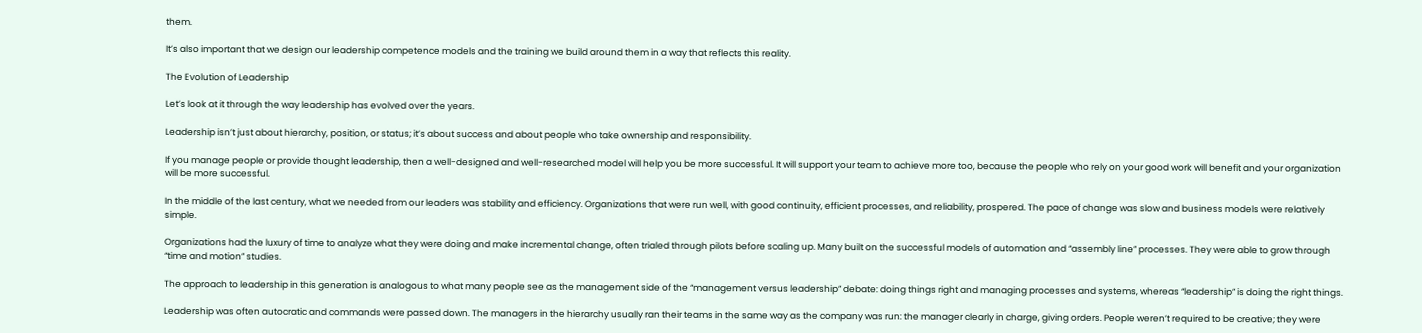them.

It’s also important that we design our leadership competence models and the training we build around them in a way that reflects this reality.

The Evolution of Leadership

Let’s look at it through the way leadership has evolved over the years.

Leadership isn’t just about hierarchy, position, or status; it’s about success and about people who take ownership and responsibility.

If you manage people or provide thought leadership, then a well-designed and well-researched model will help you be more successful. It will support your team to achieve more too, because the people who rely on your good work will benefit and your organization will be more successful.

In the middle of the last century, what we needed from our leaders was stability and efficiency. Organizations that were run well, with good continuity, efficient processes, and reliability, prospered. The pace of change was slow and business models were relatively simple.

Organizations had the luxury of time to analyze what they were doing and make incremental change, often trialed through pilots before scaling up. Many built on the successful models of automation and “assembly line” processes. They were able to grow through “time and motion” studies.

The approach to leadership in this generation is analogous to what many people see as the management side of the “management versus leadership” debate: doing things right and managing processes and systems, whereas “leadership” is doing the right things.

Leadership was often autocratic and commands were passed down. The managers in the hierarchy usually ran their teams in the same way as the company was run: the manager clearly in charge, giving orders. People weren’t required to be creative; they were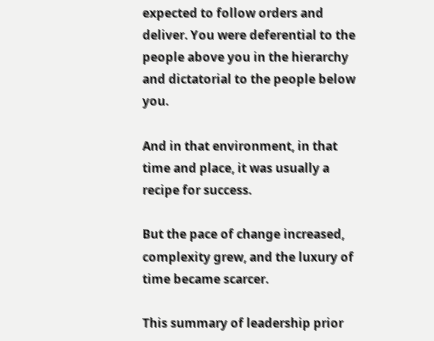expected to follow orders and deliver. You were deferential to the people above you in the hierarchy and dictatorial to the people below you.

And in that environment, in that time and place, it was usually a recipe for success.

But the pace of change increased, complexity grew, and the luxury of time became scarcer.

This summary of leadership prior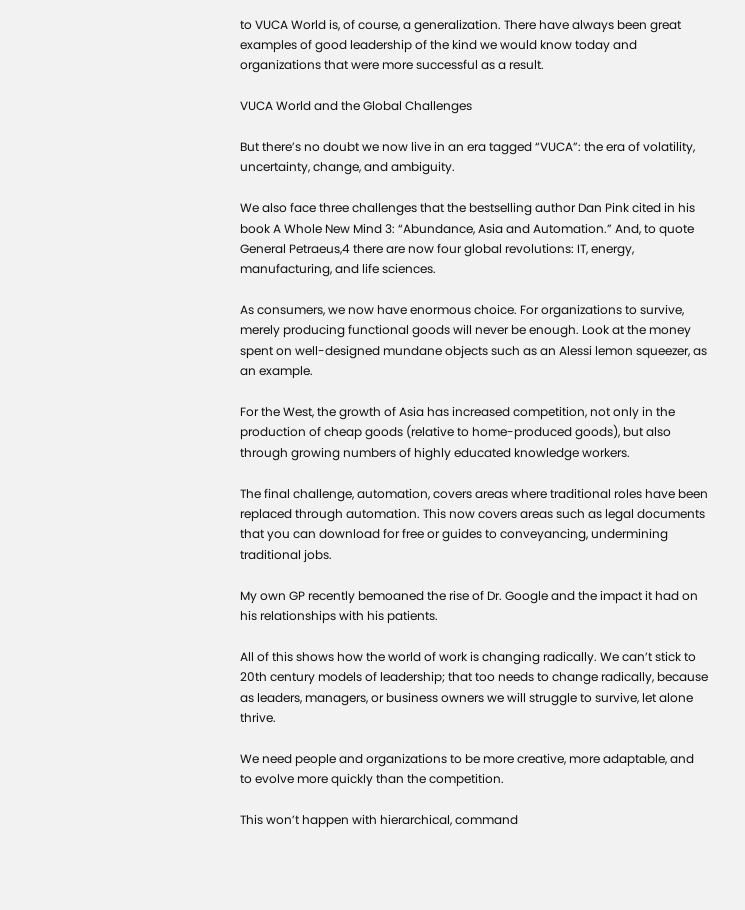to VUCA World is, of course, a generalization. There have always been great examples of good leadership of the kind we would know today and organizations that were more successful as a result.

VUCA World and the Global Challenges

But there’s no doubt we now live in an era tagged “VUCA”: the era of volatility, uncertainty, change, and ambiguity.

We also face three challenges that the bestselling author Dan Pink cited in his book A Whole New Mind 3: “Abundance, Asia and Automation.” And, to quote General Petraeus,4 there are now four global revolutions: IT, energy, manufacturing, and life sciences.

As consumers, we now have enormous choice. For organizations to survive, merely producing functional goods will never be enough. Look at the money spent on well-designed mundane objects such as an Alessi lemon squeezer, as an example.

For the West, the growth of Asia has increased competition, not only in the production of cheap goods (relative to home-produced goods), but also through growing numbers of highly educated knowledge workers.

The final challenge, automation, covers areas where traditional roles have been replaced through automation. This now covers areas such as legal documents that you can download for free or guides to conveyancing, undermining traditional jobs.

My own GP recently bemoaned the rise of Dr. Google and the impact it had on his relationships with his patients.

All of this shows how the world of work is changing radically. We can’t stick to 20th century models of leadership; that too needs to change radically, because as leaders, managers, or business owners we will struggle to survive, let alone thrive.

We need people and organizations to be more creative, more adaptable, and to evolve more quickly than the competition.

This won’t happen with hierarchical, command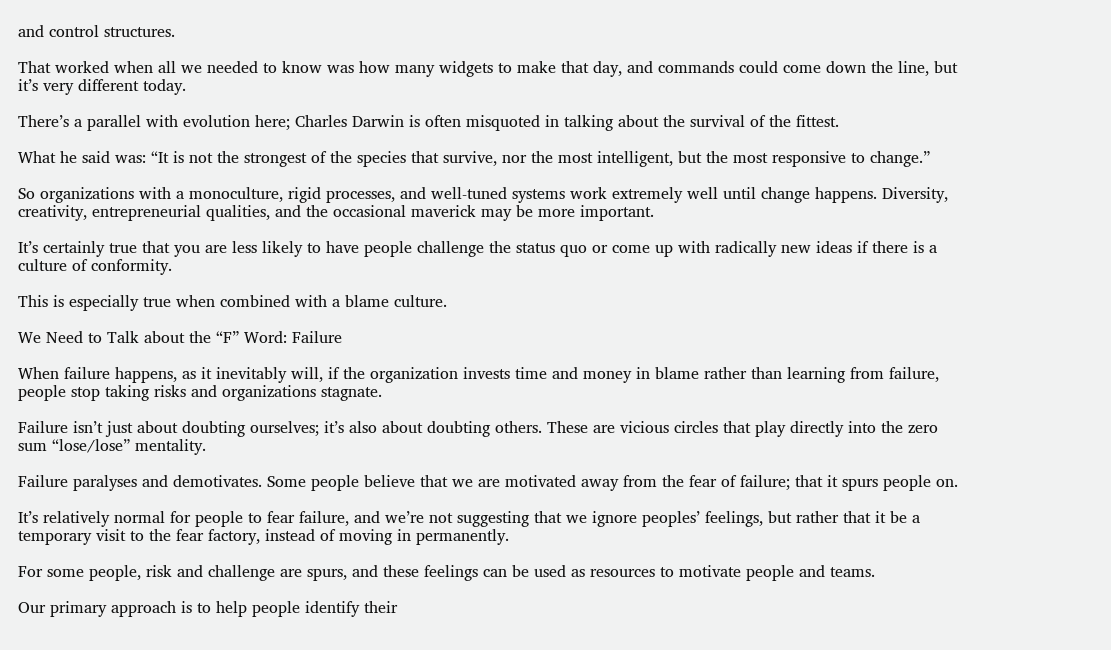and control structures.

That worked when all we needed to know was how many widgets to make that day, and commands could come down the line, but it’s very different today.

There’s a parallel with evolution here; Charles Darwin is often misquoted in talking about the survival of the fittest.

What he said was: “It is not the strongest of the species that survive, nor the most intelligent, but the most responsive to change.”

So organizations with a monoculture, rigid processes, and well-tuned systems work extremely well until change happens. Diversity, creativity, entrepreneurial qualities, and the occasional maverick may be more important.

It’s certainly true that you are less likely to have people challenge the status quo or come up with radically new ideas if there is a culture of conformity.

This is especially true when combined with a blame culture.

We Need to Talk about the “F” Word: Failure

When failure happens, as it inevitably will, if the organization invests time and money in blame rather than learning from failure, people stop taking risks and organizations stagnate.

Failure isn’t just about doubting ourselves; it’s also about doubting others. These are vicious circles that play directly into the zero sum “lose/lose” mentality.

Failure paralyses and demotivates. Some people believe that we are motivated away from the fear of failure; that it spurs people on.

It’s relatively normal for people to fear failure, and we’re not suggesting that we ignore peoples’ feelings, but rather that it be a temporary visit to the fear factory, instead of moving in permanently.

For some people, risk and challenge are spurs, and these feelings can be used as resources to motivate people and teams.

Our primary approach is to help people identify their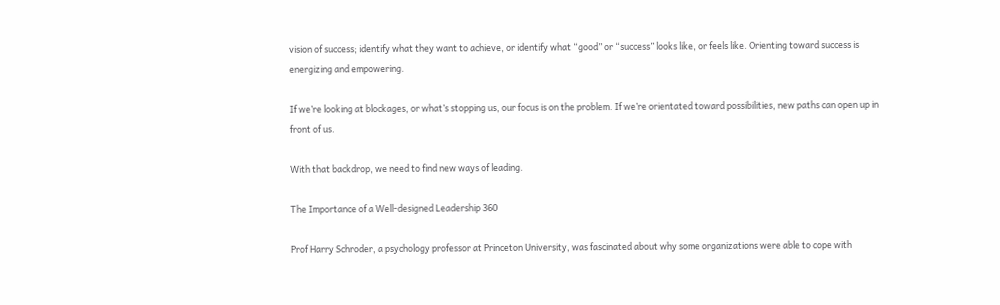vision of success; identify what they want to achieve, or identify what “good” or “success” looks like, or feels like. Orienting toward success is energizing and empowering.

If we’re looking at blockages, or what’s stopping us, our focus is on the problem. If we’re orientated toward possibilities, new paths can open up in front of us.

With that backdrop, we need to find new ways of leading.

The Importance of a Well-designed Leadership 360

Prof Harry Schroder, a psychology professor at Princeton University, was fascinated about why some organizations were able to cope with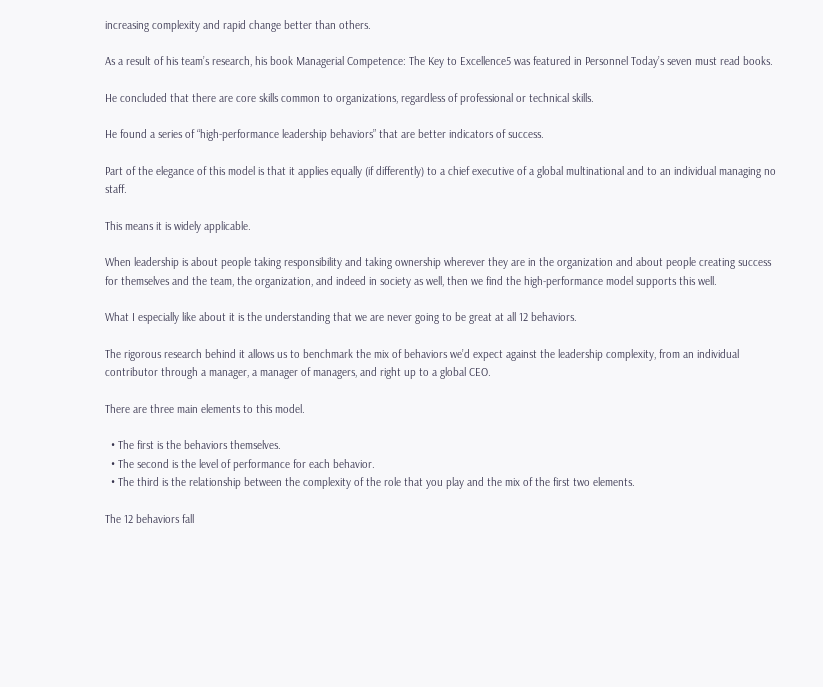increasing complexity and rapid change better than others.

As a result of his team’s research, his book Managerial Competence: The Key to Excellence5 was featured in Personnel Today’s seven must read books.

He concluded that there are core skills common to organizations, regardless of professional or technical skills.

He found a series of “high-performance leadership behaviors” that are better indicators of success.

Part of the elegance of this model is that it applies equally (if differently) to a chief executive of a global multinational and to an individual managing no staff.

This means it is widely applicable.

When leadership is about people taking responsibility and taking ownership wherever they are in the organization and about people creating success for themselves and the team, the organization, and indeed in society as well, then we find the high-performance model supports this well.

What I especially like about it is the understanding that we are never going to be great at all 12 behaviors.

The rigorous research behind it allows us to benchmark the mix of behaviors we’d expect against the leadership complexity, from an individual contributor through a manager, a manager of managers, and right up to a global CEO.

There are three main elements to this model.

  • The first is the behaviors themselves.
  • The second is the level of performance for each behavior.
  • The third is the relationship between the complexity of the role that you play and the mix of the first two elements.

The 12 behaviors fall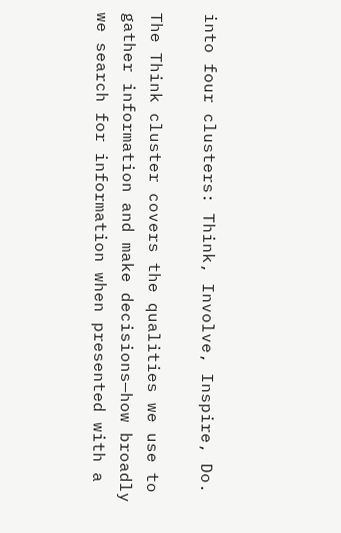into four clusters: Think, Involve, Inspire, Do.

The Think cluster covers the qualities we use to gather information and make decisions—how broadly we search for information when presented with a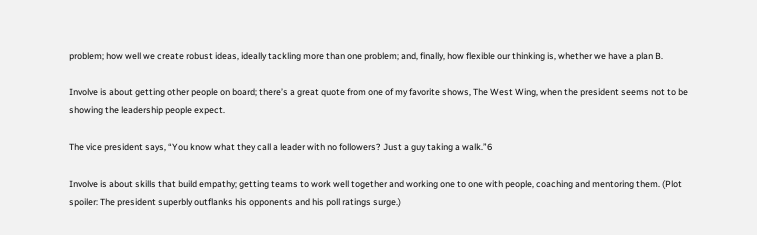problem; how well we create robust ideas, ideally tackling more than one problem; and, finally, how flexible our thinking is, whether we have a plan B.

Involve is about getting other people on board; there’s a great quote from one of my favorite shows, The West Wing, when the president seems not to be showing the leadership people expect.

The vice president says, “You know what they call a leader with no followers? Just a guy taking a walk.”6

Involve is about skills that build empathy; getting teams to work well together and working one to one with people, coaching and mentoring them. (Plot spoiler: The president superbly outflanks his opponents and his poll ratings surge.)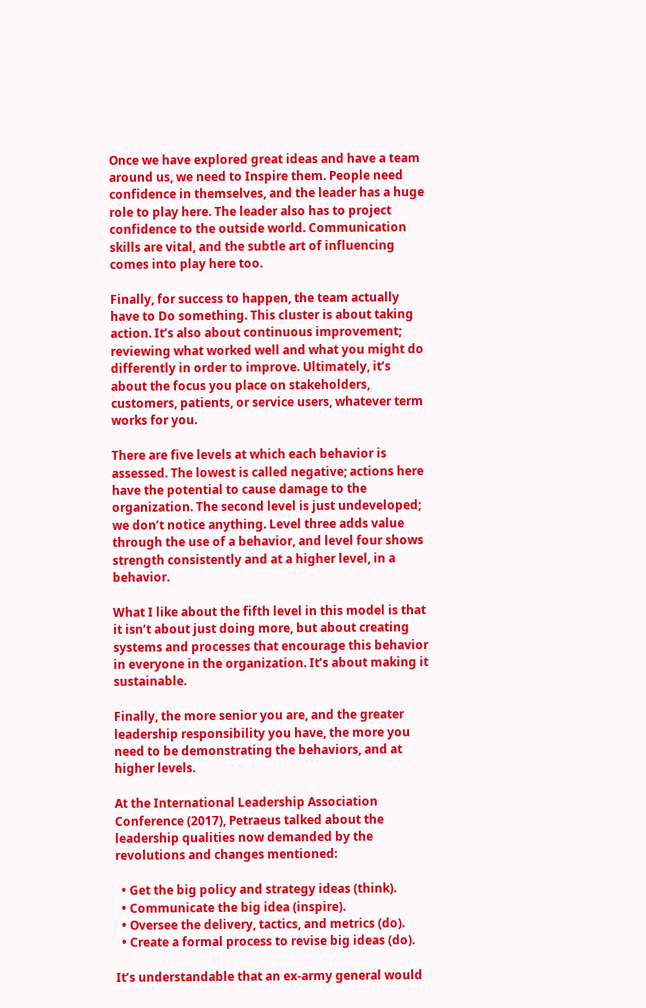Once we have explored great ideas and have a team around us, we need to Inspire them. People need confidence in themselves, and the leader has a huge role to play here. The leader also has to project confidence to the outside world. Communication skills are vital, and the subtle art of influencing comes into play here too.

Finally, for success to happen, the team actually have to Do something. This cluster is about taking action. It’s also about continuous improvement; reviewing what worked well and what you might do differently in order to improve. Ultimately, it’s about the focus you place on stakeholders, customers, patients, or service users, whatever term works for you.

There are five levels at which each behavior is assessed. The lowest is called negative; actions here have the potential to cause damage to the organization. The second level is just undeveloped; we don’t notice anything. Level three adds value through the use of a behavior, and level four shows strength consistently and at a higher level, in a behavior.

What I like about the fifth level in this model is that it isn’t about just doing more, but about creating systems and processes that encourage this behavior in everyone in the organization. It’s about making it sustainable.

Finally, the more senior you are, and the greater leadership responsibility you have, the more you need to be demonstrating the behaviors, and at higher levels.

At the International Leadership Association Conference (2017), Petraeus talked about the leadership qualities now demanded by the revolutions and changes mentioned:

  • Get the big policy and strategy ideas (think).
  • Communicate the big idea (inspire).
  • Oversee the delivery, tactics, and metrics (do).
  • Create a formal process to revise big ideas (do).

It’s understandable that an ex-army general would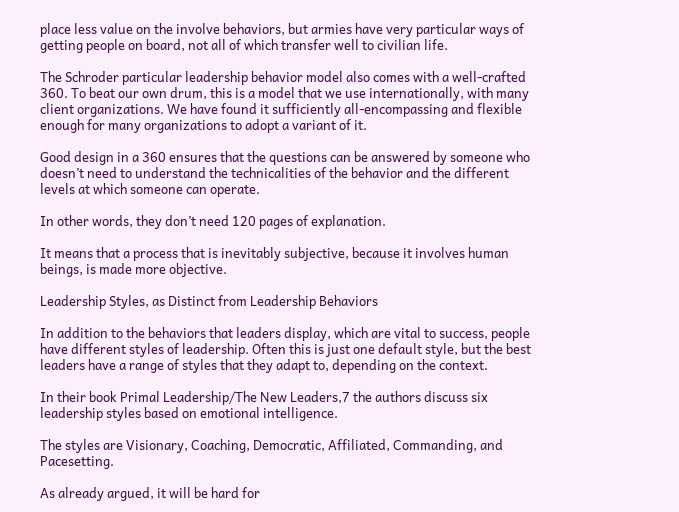place less value on the involve behaviors, but armies have very particular ways of getting people on board, not all of which transfer well to civilian life.

The Schroder particular leadership behavior model also comes with a well-crafted 360. To beat our own drum, this is a model that we use internationally, with many client organizations. We have found it sufficiently all-encompassing and flexible enough for many organizations to adopt a variant of it.

Good design in a 360 ensures that the questions can be answered by someone who doesn’t need to understand the technicalities of the behavior and the different levels at which someone can operate.

In other words, they don’t need 120 pages of explanation.

It means that a process that is inevitably subjective, because it involves human beings, is made more objective.

Leadership Styles, as Distinct from Leadership Behaviors

In addition to the behaviors that leaders display, which are vital to success, people have different styles of leadership. Often this is just one default style, but the best leaders have a range of styles that they adapt to, depending on the context.

In their book Primal Leadership/The New Leaders,7 the authors discuss six leadership styles based on emotional intelligence.

The styles are Visionary, Coaching, Democratic, Affiliated, Commanding, and Pacesetting.

As already argued, it will be hard for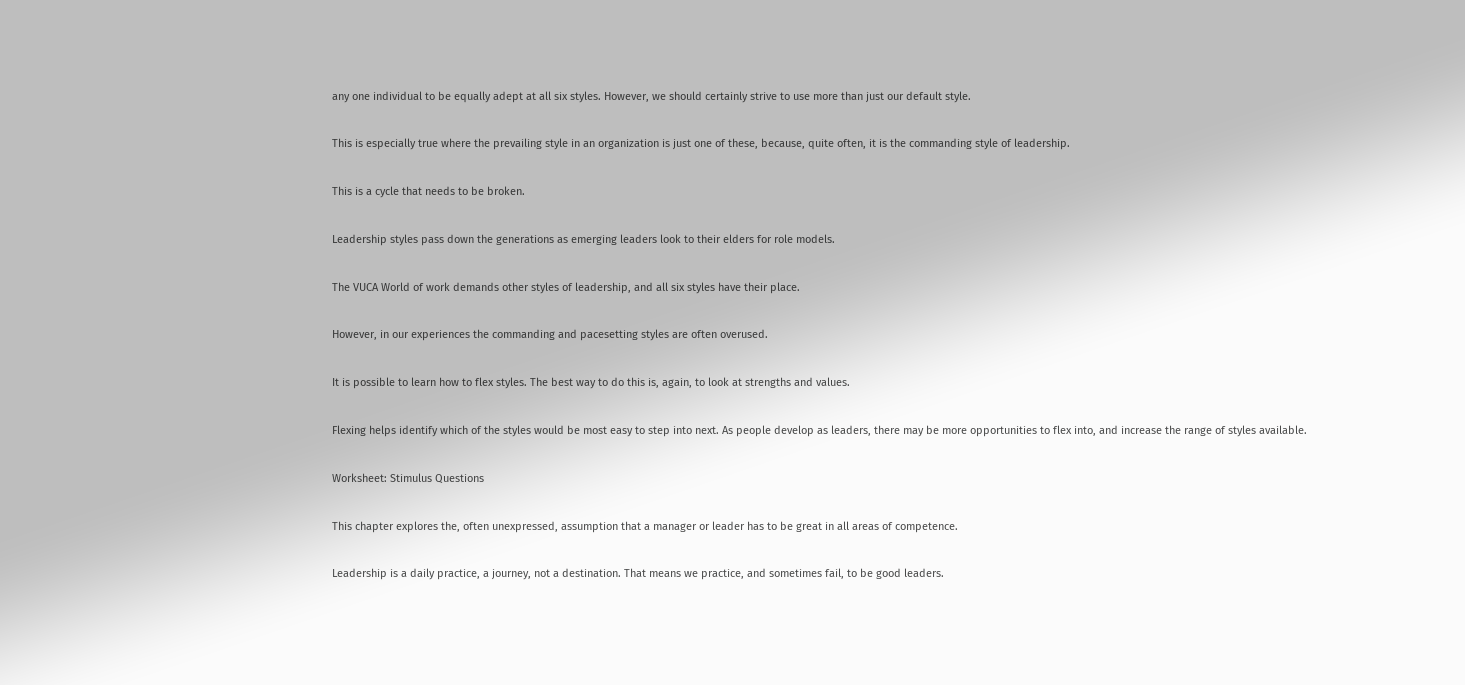any one individual to be equally adept at all six styles. However, we should certainly strive to use more than just our default style.

This is especially true where the prevailing style in an organization is just one of these, because, quite often, it is the commanding style of leadership.

This is a cycle that needs to be broken.

Leadership styles pass down the generations as emerging leaders look to their elders for role models.

The VUCA World of work demands other styles of leadership, and all six styles have their place.

However, in our experiences the commanding and pacesetting styles are often overused.

It is possible to learn how to flex styles. The best way to do this is, again, to look at strengths and values.

Flexing helps identify which of the styles would be most easy to step into next. As people develop as leaders, there may be more opportunities to flex into, and increase the range of styles available.

Worksheet: Stimulus Questions

This chapter explores the, often unexpressed, assumption that a manager or leader has to be great in all areas of competence.

Leadership is a daily practice, a journey, not a destination. That means we practice, and sometimes fail, to be good leaders.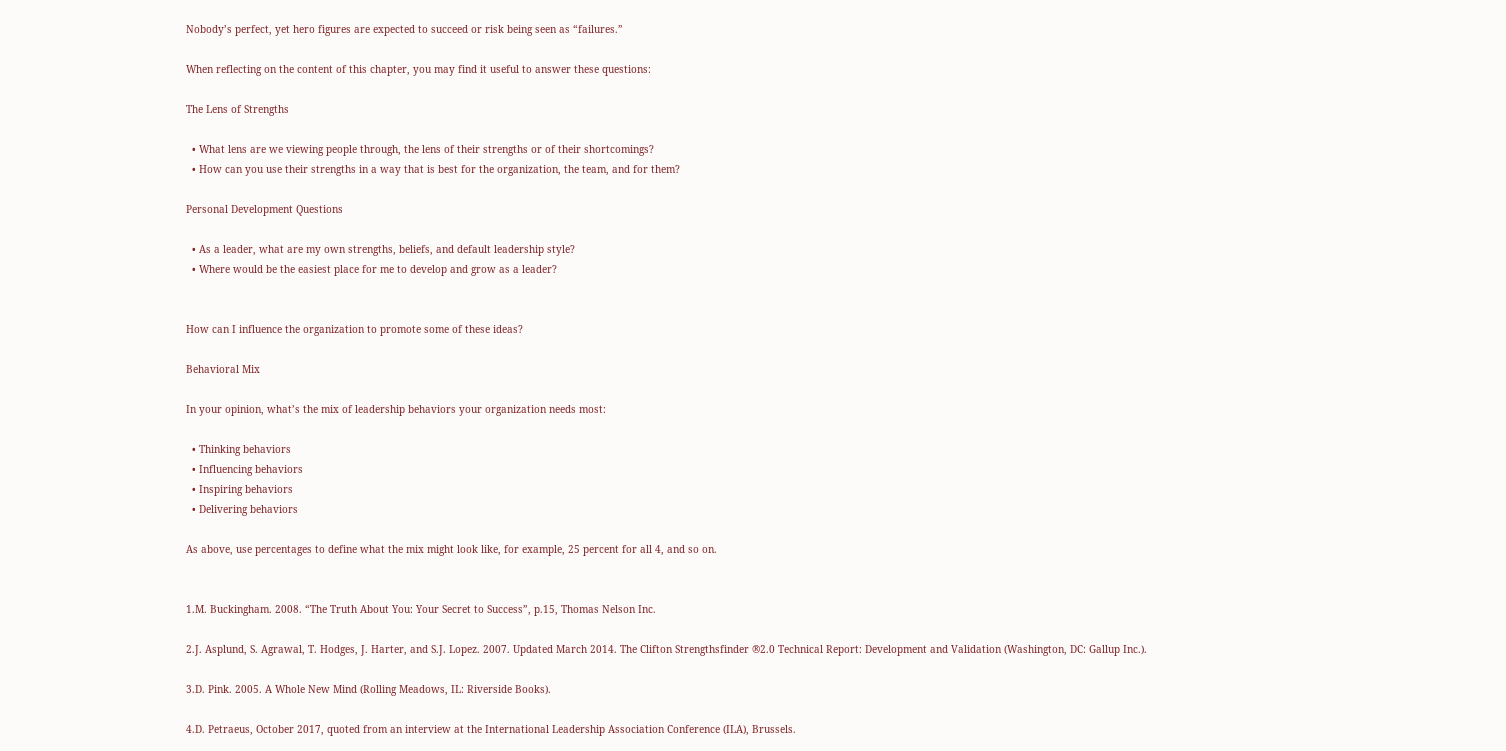Nobody’s perfect, yet hero figures are expected to succeed or risk being seen as “failures.”

When reflecting on the content of this chapter, you may find it useful to answer these questions:

The Lens of Strengths

  • What lens are we viewing people through, the lens of their strengths or of their shortcomings?
  • How can you use their strengths in a way that is best for the organization, the team, and for them?

Personal Development Questions

  • As a leader, what are my own strengths, beliefs, and default leadership style?
  • Where would be the easiest place for me to develop and grow as a leader?


How can I influence the organization to promote some of these ideas?

Behavioral Mix

In your opinion, what’s the mix of leadership behaviors your organization needs most:

  • Thinking behaviors
  • Influencing behaviors
  • Inspiring behaviors
  • Delivering behaviors

As above, use percentages to define what the mix might look like, for example, 25 percent for all 4, and so on.


1.M. Buckingham. 2008. “The Truth About You: Your Secret to Success”, p.15, Thomas Nelson Inc.

2.J. Asplund, S. Agrawal, T. Hodges, J. Harter, and S.J. Lopez. 2007. Updated March 2014. The Clifton Strengthsfinder ®2.0 Technical Report: Development and Validation (Washington, DC: Gallup Inc.).

3.D. Pink. 2005. A Whole New Mind (Rolling Meadows, IL: Riverside Books).

4.D. Petraeus, October 2017, quoted from an interview at the International Leadership Association Conference (ILA), Brussels.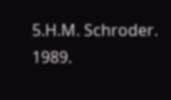5.H.M. Schroder. 1989.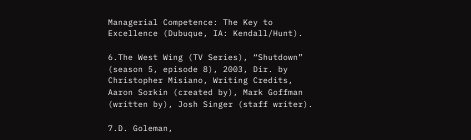Managerial Competence: The Key to Excellence (Dubuque, IA: Kendall/Hunt).

6.The West Wing (TV Series), “Shutdown” (season 5, episode 8), 2003, Dir. by Christopher Misiano, Writing Credits, Aaron Sorkin (created by), Mark Goffman (written by), Josh Singer (staff writer).

7.D. Goleman,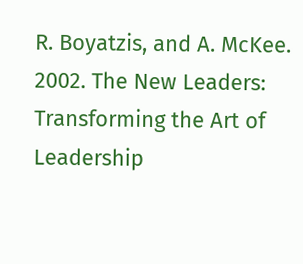R. Boyatzis, and A. McKee. 2002. The New Leaders: Transforming the Art of Leadership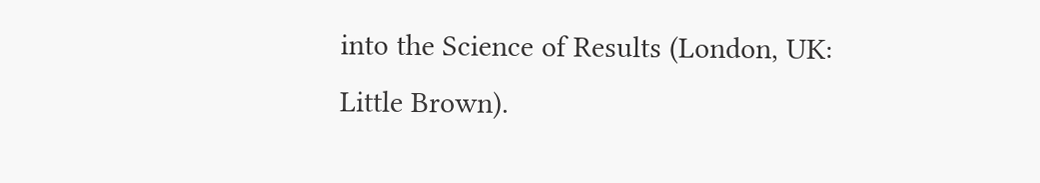into the Science of Results (London, UK: Little Brown).